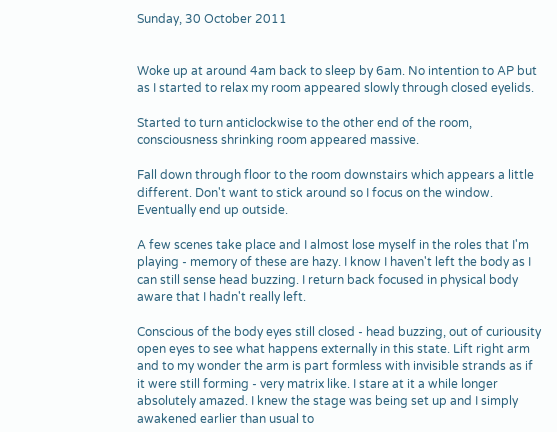Sunday, 30 October 2011


Woke up at around 4am back to sleep by 6am. No intention to AP but as I started to relax my room appeared slowly through closed eyelids.

Started to turn anticlockwise to the other end of the room, consciousness shrinking room appeared massive.

Fall down through floor to the room downstairs which appears a little different. Don't want to stick around so I focus on the window. Eventually end up outside.

A few scenes take place and I almost lose myself in the roles that I'm playing - memory of these are hazy. I know I haven't left the body as I can still sense head buzzing. I return back focused in physical body aware that I hadn't really left.

Conscious of the body eyes still closed - head buzzing, out of curiousity open eyes to see what happens externally in this state. Lift right arm and to my wonder the arm is part formless with invisible strands as if it were still forming - very matrix like. I stare at it a while longer absolutely amazed. I knew the stage was being set up and I simply awakened earlier than usual to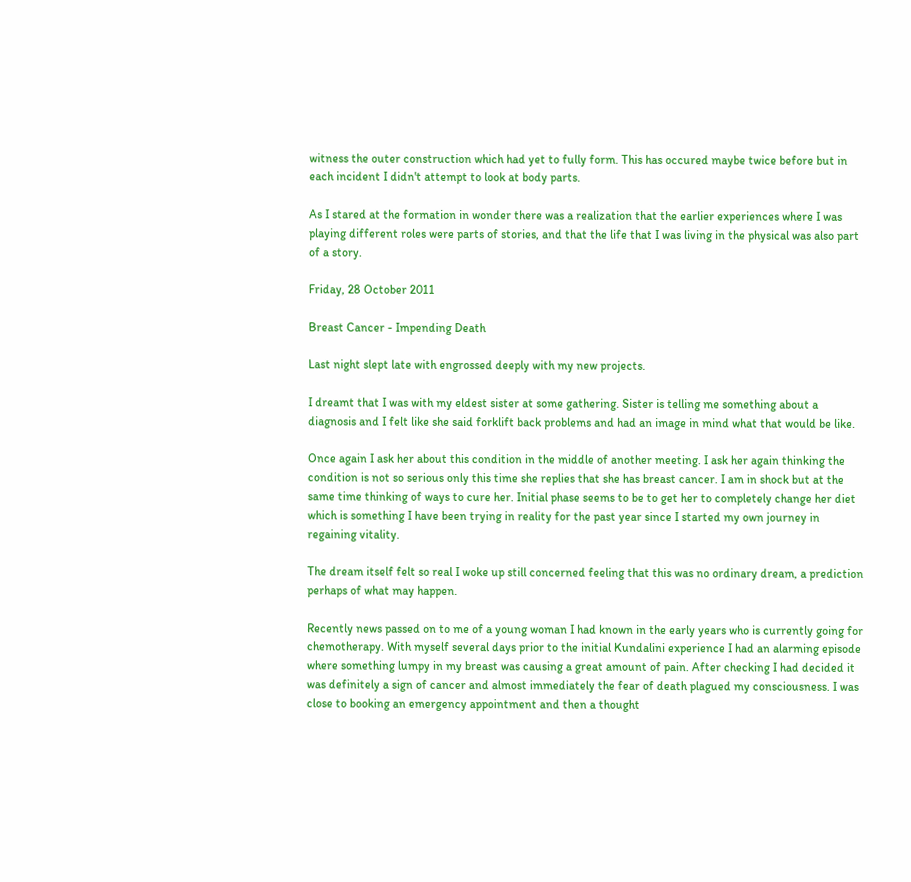witness the outer construction which had yet to fully form. This has occured maybe twice before but in each incident I didn't attempt to look at body parts.

As I stared at the formation in wonder there was a realization that the earlier experiences where I was playing different roles were parts of stories, and that the life that I was living in the physical was also part of a story.

Friday, 28 October 2011

Breast Cancer - Impending Death

Last night slept late with engrossed deeply with my new projects.

I dreamt that I was with my eldest sister at some gathering. Sister is telling me something about a diagnosis and I felt like she said forklift back problems and had an image in mind what that would be like.

Once again I ask her about this condition in the middle of another meeting. I ask her again thinking the condition is not so serious only this time she replies that she has breast cancer. I am in shock but at the same time thinking of ways to cure her. Initial phase seems to be to get her to completely change her diet which is something I have been trying in reality for the past year since I started my own journey in regaining vitality.

The dream itself felt so real I woke up still concerned feeling that this was no ordinary dream, a prediction perhaps of what may happen.

Recently news passed on to me of a young woman I had known in the early years who is currently going for chemotherapy. With myself several days prior to the initial Kundalini experience I had an alarming episode where something lumpy in my breast was causing a great amount of pain. After checking I had decided it was definitely a sign of cancer and almost immediately the fear of death plagued my consciousness. I was close to booking an emergency appointment and then a thought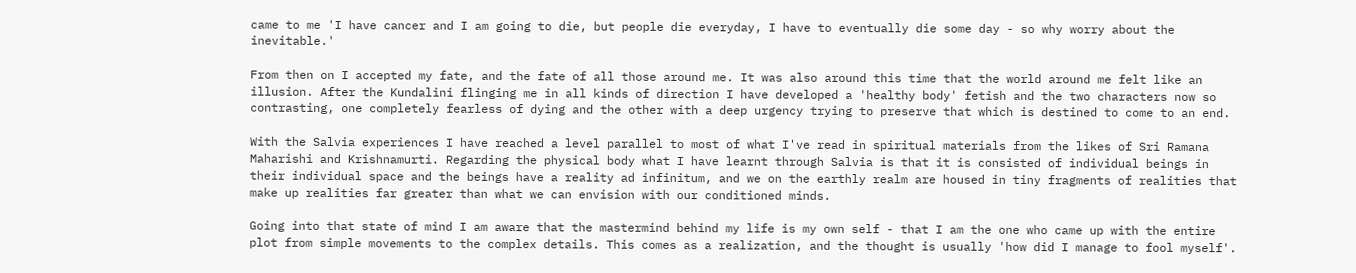came to me 'I have cancer and I am going to die, but people die everyday, I have to eventually die some day - so why worry about the inevitable.'

From then on I accepted my fate, and the fate of all those around me. It was also around this time that the world around me felt like an illusion. After the Kundalini flinging me in all kinds of direction I have developed a 'healthy body' fetish and the two characters now so contrasting, one completely fearless of dying and the other with a deep urgency trying to preserve that which is destined to come to an end.

With the Salvia experiences I have reached a level parallel to most of what I've read in spiritual materials from the likes of Sri Ramana Maharishi and Krishnamurti. Regarding the physical body what I have learnt through Salvia is that it is consisted of individual beings in their individual space and the beings have a reality ad infinitum, and we on the earthly realm are housed in tiny fragments of realities that make up realities far greater than what we can envision with our conditioned minds.

Going into that state of mind I am aware that the mastermind behind my life is my own self - that I am the one who came up with the entire plot from simple movements to the complex details. This comes as a realization, and the thought is usually 'how did I manage to fool myself'.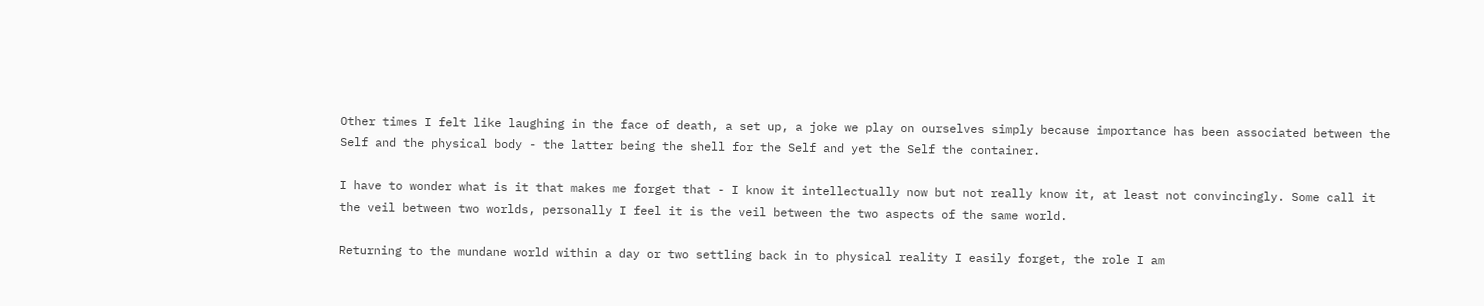Other times I felt like laughing in the face of death, a set up, a joke we play on ourselves simply because importance has been associated between the Self and the physical body - the latter being the shell for the Self and yet the Self the container.

I have to wonder what is it that makes me forget that - I know it intellectually now but not really know it, at least not convincingly. Some call it the veil between two worlds, personally I feel it is the veil between the two aspects of the same world.

Returning to the mundane world within a day or two settling back in to physical reality I easily forget, the role I am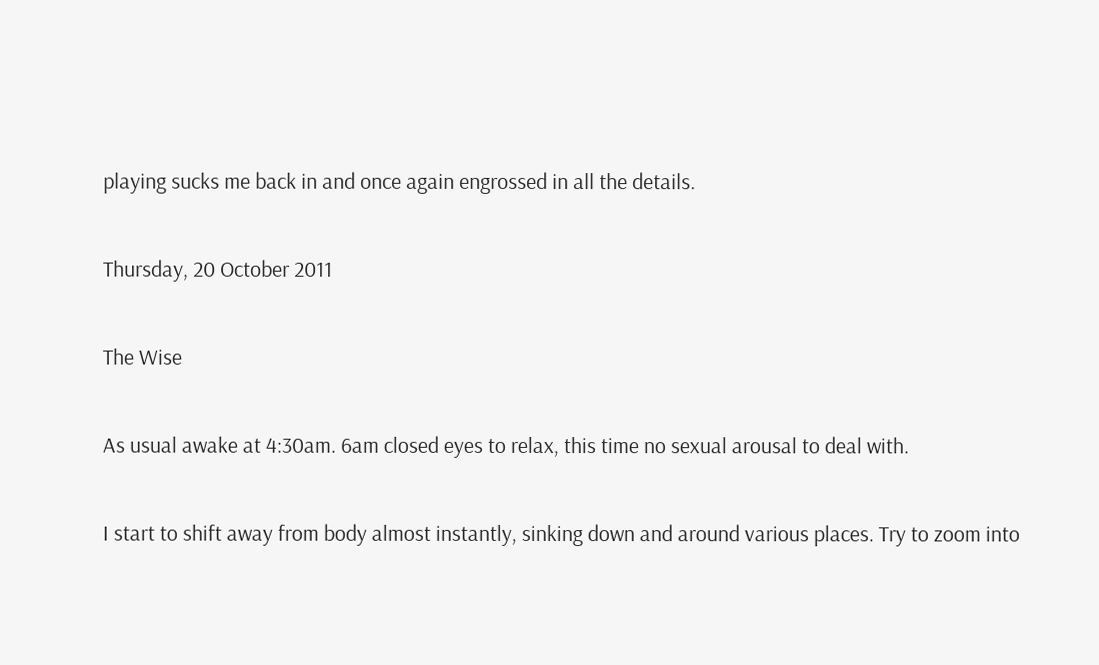playing sucks me back in and once again engrossed in all the details.

Thursday, 20 October 2011

The Wise

As usual awake at 4:30am. 6am closed eyes to relax, this time no sexual arousal to deal with.

I start to shift away from body almost instantly, sinking down and around various places. Try to zoom into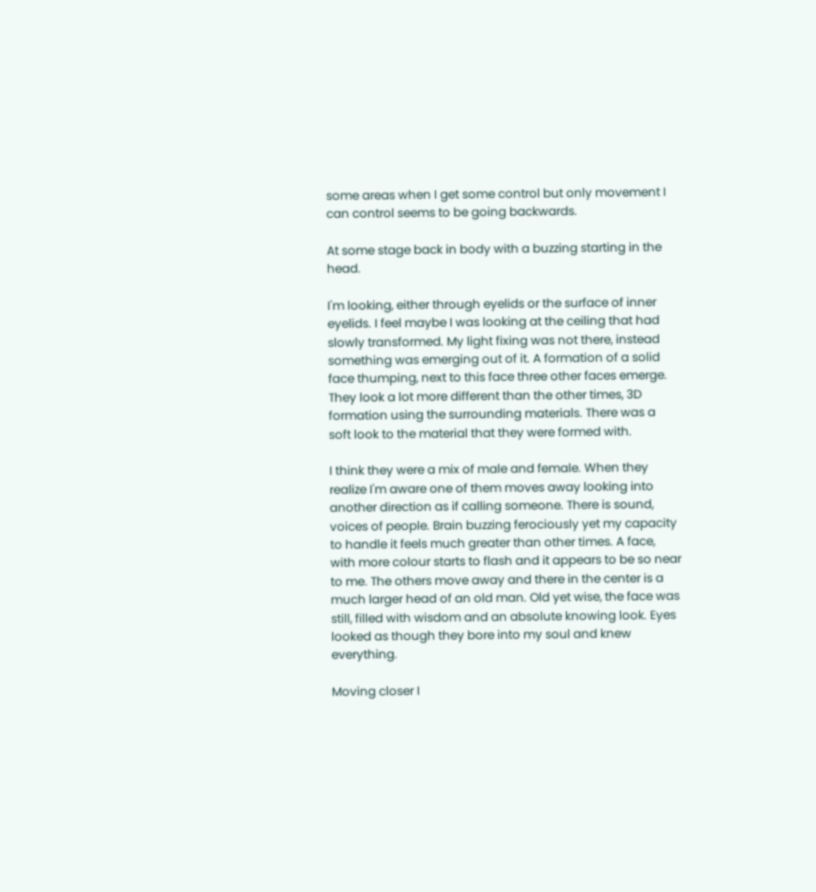some areas when I get some control but only movement I can control seems to be going backwards.

At some stage back in body with a buzzing starting in the head.

I'm looking, either through eyelids or the surface of inner eyelids. I feel maybe I was looking at the ceiling that had slowly transformed. My light fixing was not there, instead something was emerging out of it. A formation of a solid face thumping, next to this face three other faces emerge. They look a lot more different than the other times, 3D formation using the surrounding materials. There was a soft look to the material that they were formed with.

I think they were a mix of male and female. When they realize I'm aware one of them moves away looking into another direction as if calling someone. There is sound, voices of people. Brain buzzing ferociously yet my capacity to handle it feels much greater than other times. A face, with more colour starts to flash and it appears to be so near to me. The others move away and there in the center is a much larger head of an old man. Old yet wise, the face was still, filled with wisdom and an absolute knowing look. Eyes looked as though they bore into my soul and knew everything.

Moving closer I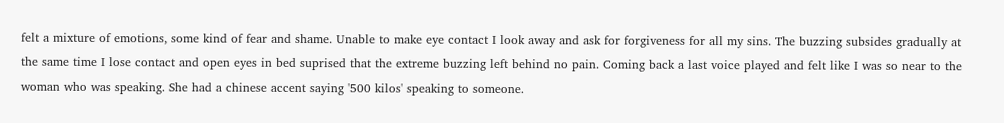felt a mixture of emotions, some kind of fear and shame. Unable to make eye contact I look away and ask for forgiveness for all my sins. The buzzing subsides gradually at the same time I lose contact and open eyes in bed suprised that the extreme buzzing left behind no pain. Coming back a last voice played and felt like I was so near to the woman who was speaking. She had a chinese accent saying '500 kilos' speaking to someone.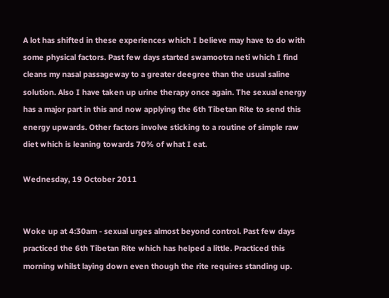A lot has shifted in these experiences which I believe may have to do with some physical factors. Past few days started swamootra neti which I find cleans my nasal passageway to a greater deegree than the usual saline solution. Also I have taken up urine therapy once again. The sexual energy has a major part in this and now applying the 6th Tibetan Rite to send this energy upwards. Other factors involve sticking to a routine of simple raw diet which is leaning towards 70% of what I eat.

Wednesday, 19 October 2011


Woke up at 4:30am - sexual urges almost beyond control. Past few days practiced the 6th Tibetan Rite which has helped a little. Practiced this morning whilst laying down even though the rite requires standing up.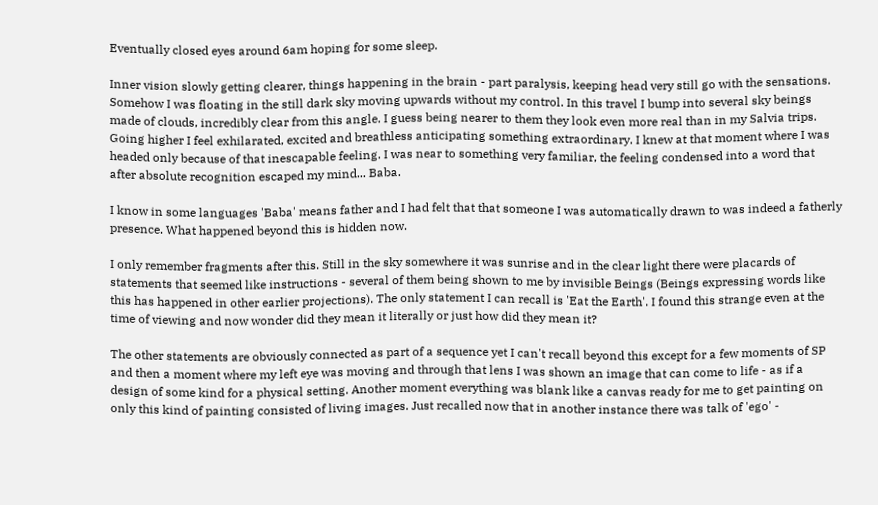Eventually closed eyes around 6am hoping for some sleep.

Inner vision slowly getting clearer, things happening in the brain - part paralysis, keeping head very still go with the sensations. Somehow I was floating in the still dark sky moving upwards without my control. In this travel I bump into several sky beings made of clouds, incredibly clear from this angle. I guess being nearer to them they look even more real than in my Salvia trips. Going higher I feel exhilarated, excited and breathless anticipating something extraordinary. I knew at that moment where I was headed only because of that inescapable feeling. I was near to something very familiar, the feeling condensed into a word that after absolute recognition escaped my mind... Baba.

I know in some languages 'Baba' means father and I had felt that that someone I was automatically drawn to was indeed a fatherly presence. What happened beyond this is hidden now.

I only remember fragments after this. Still in the sky somewhere it was sunrise and in the clear light there were placards of statements that seemed like instructions - several of them being shown to me by invisible Beings (Beings expressing words like this has happened in other earlier projections). The only statement I can recall is 'Eat the Earth'. I found this strange even at the time of viewing and now wonder did they mean it literally or just how did they mean it?

The other statements are obviously connected as part of a sequence yet I can't recall beyond this except for a few moments of SP and then a moment where my left eye was moving and through that lens I was shown an image that can come to life - as if a design of some kind for a physical setting. Another moment everything was blank like a canvas ready for me to get painting on only this kind of painting consisted of living images. Just recalled now that in another instance there was talk of 'ego' -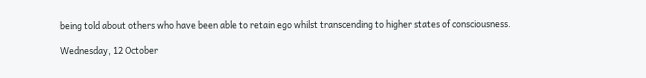being told about others who have been able to retain ego whilst transcending to higher states of consciousness.

Wednesday, 12 October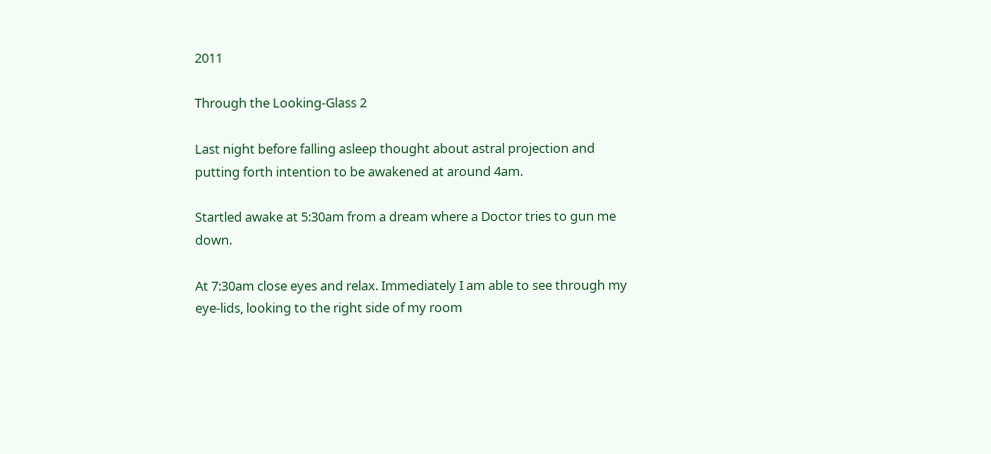2011

Through the Looking-Glass 2

Last night before falling asleep thought about astral projection and putting forth intention to be awakened at around 4am.

Startled awake at 5:30am from a dream where a Doctor tries to gun me down.

At 7:30am close eyes and relax. Immediately I am able to see through my eye-lids, looking to the right side of my room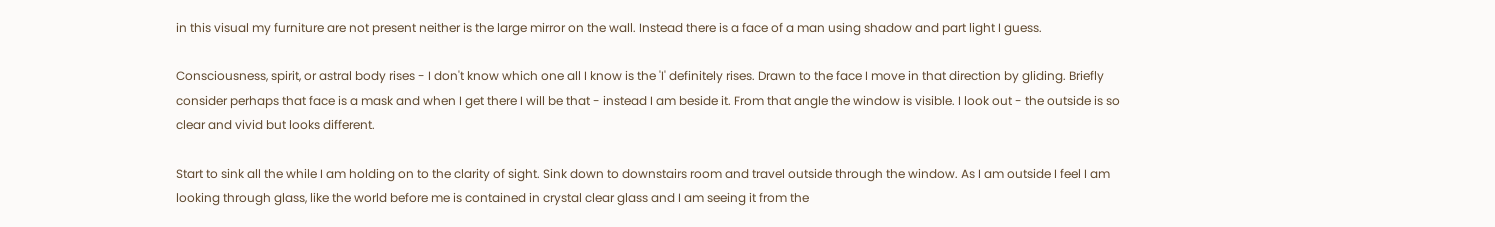in this visual my furniture are not present neither is the large mirror on the wall. Instead there is a face of a man using shadow and part light I guess.

Consciousness, spirit, or astral body rises - I don't know which one all I know is the 'I' definitely rises. Drawn to the face I move in that direction by gliding. Briefly consider perhaps that face is a mask and when I get there I will be that - instead I am beside it. From that angle the window is visible. I look out - the outside is so clear and vivid but looks different.

Start to sink all the while I am holding on to the clarity of sight. Sink down to downstairs room and travel outside through the window. As I am outside I feel I am looking through glass, like the world before me is contained in crystal clear glass and I am seeing it from the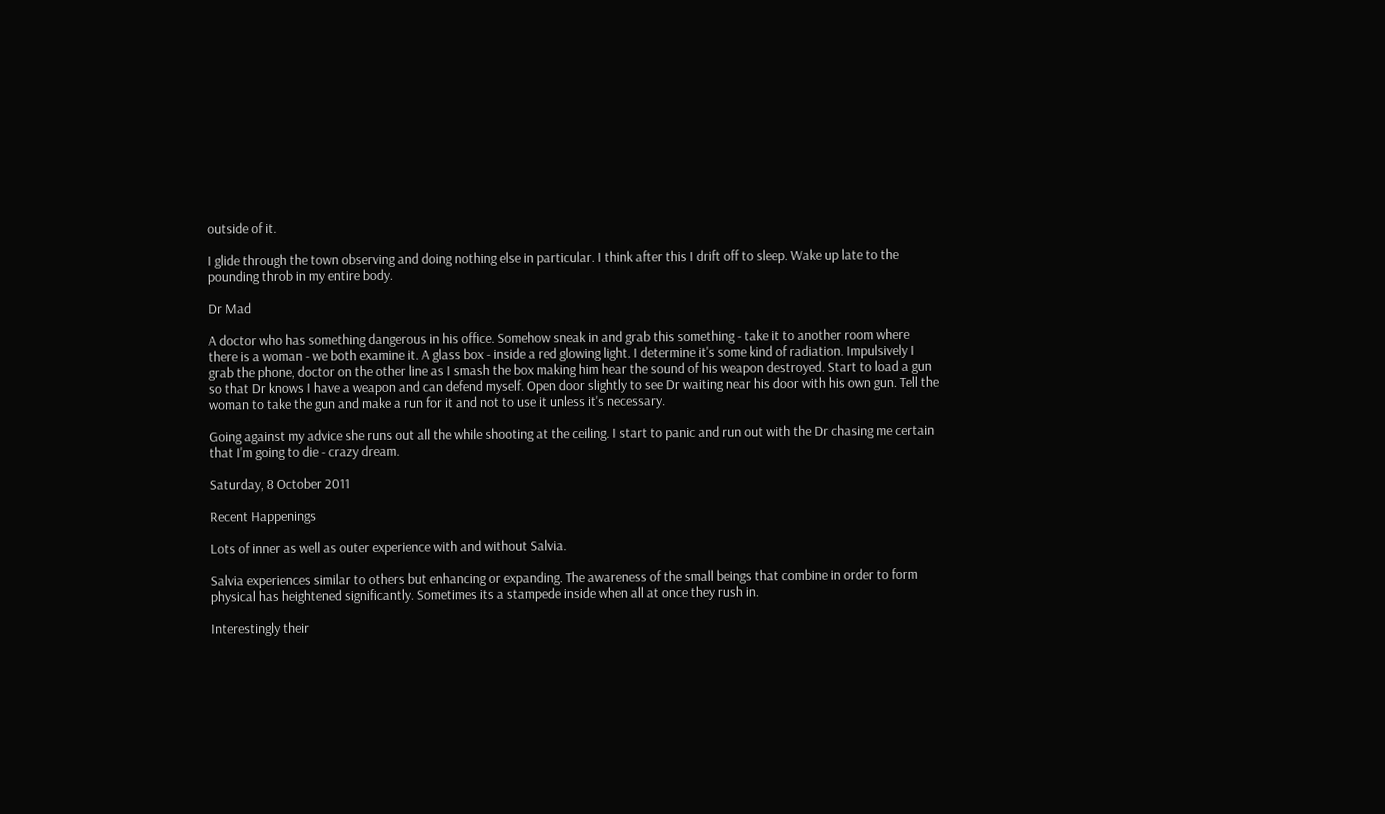outside of it.

I glide through the town observing and doing nothing else in particular. I think after this I drift off to sleep. Wake up late to the pounding throb in my entire body.

Dr Mad

A doctor who has something dangerous in his office. Somehow sneak in and grab this something - take it to another room where there is a woman - we both examine it. A glass box - inside a red glowing light. I determine it's some kind of radiation. Impulsively I grab the phone, doctor on the other line as I smash the box making him hear the sound of his weapon destroyed. Start to load a gun so that Dr knows I have a weapon and can defend myself. Open door slightly to see Dr waiting near his door with his own gun. Tell the woman to take the gun and make a run for it and not to use it unless it's necessary.

Going against my advice she runs out all the while shooting at the ceiling. I start to panic and run out with the Dr chasing me certain that I'm going to die - crazy dream.

Saturday, 8 October 2011

Recent Happenings

Lots of inner as well as outer experience with and without Salvia.

Salvia experiences similar to others but enhancing or expanding. The awareness of the small beings that combine in order to form physical has heightened significantly. Sometimes its a stampede inside when all at once they rush in.

Interestingly their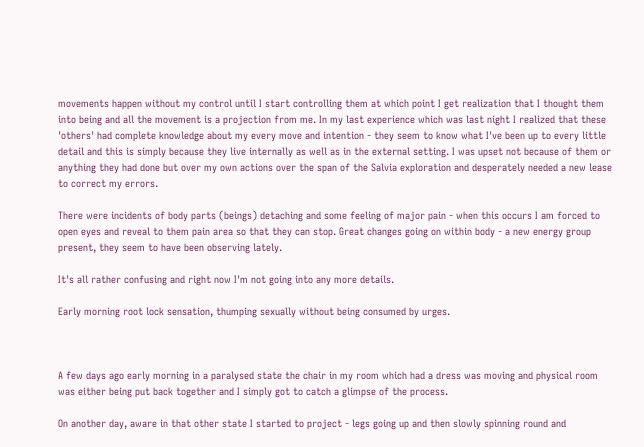movements happen without my control until I start controlling them at which point I get realization that I thought them into being and all the movement is a projection from me. In my last experience which was last night I realized that these 'others' had complete knowledge about my every move and intention - they seem to know what I've been up to every little detail and this is simply because they live internally as well as in the external setting. I was upset not because of them or anything they had done but over my own actions over the span of the Salvia exploration and desperately needed a new lease to correct my errors.

There were incidents of body parts (beings) detaching and some feeling of major pain - when this occurs I am forced to open eyes and reveal to them pain area so that they can stop. Great changes going on within body - a new energy group present, they seem to have been observing lately.

It's all rather confusing and right now I'm not going into any more details.

Early morning root lock sensation, thumping sexually without being consumed by urges.



A few days ago early morning in a paralysed state the chair in my room which had a dress was moving and physical room was either being put back together and I simply got to catch a glimpse of the process.

On another day, aware in that other state I started to project - legs going up and then slowly spinning round and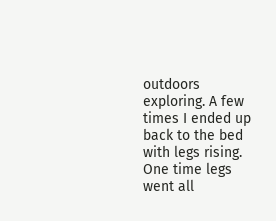outdoors exploring. A few times I ended up back to the bed with legs rising. One time legs went all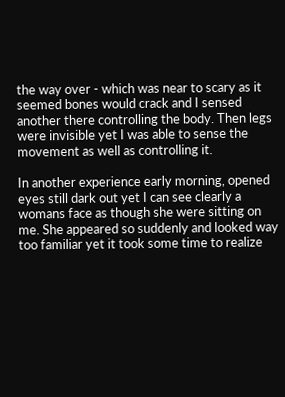the way over - which was near to scary as it seemed bones would crack and I sensed another there controlling the body. Then legs were invisible yet I was able to sense the movement as well as controlling it.

In another experience early morning, opened eyes still dark out yet I can see clearly a womans face as though she were sitting on me. She appeared so suddenly and looked way too familiar yet it took some time to realize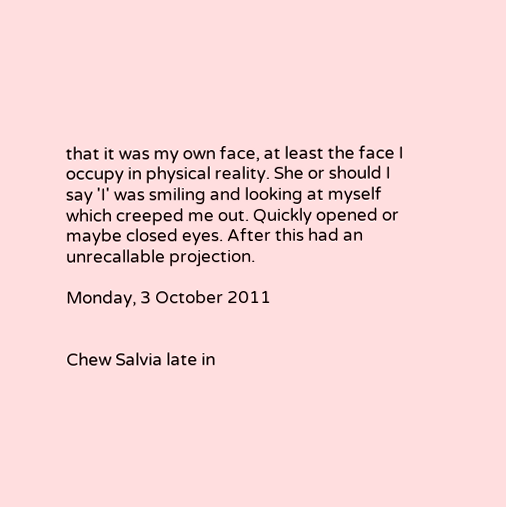that it was my own face, at least the face I occupy in physical reality. She or should I say 'I' was smiling and looking at myself which creeped me out. Quickly opened or maybe closed eyes. After this had an unrecallable projection.

Monday, 3 October 2011


Chew Salvia late in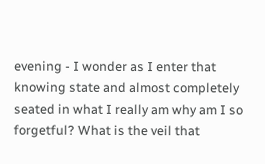evening - I wonder as I enter that knowing state and almost completely seated in what I really am why am I so forgetful? What is the veil that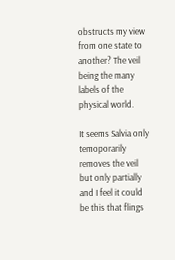obstructs my view from one state to another? The veil being the many labels of the physical world.

It seems Salvia only temoporarily removes the veil but only partially and I feel it could be this that flings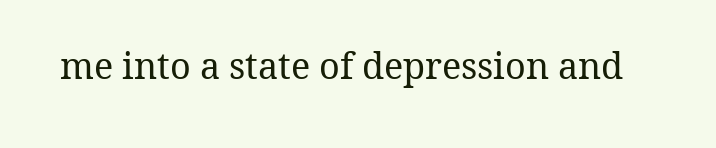me into a state of depression and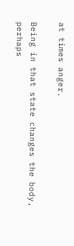at times anger.

Being in that state changes the body, perhaps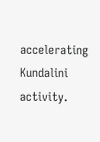accelerating Kundalini activity.